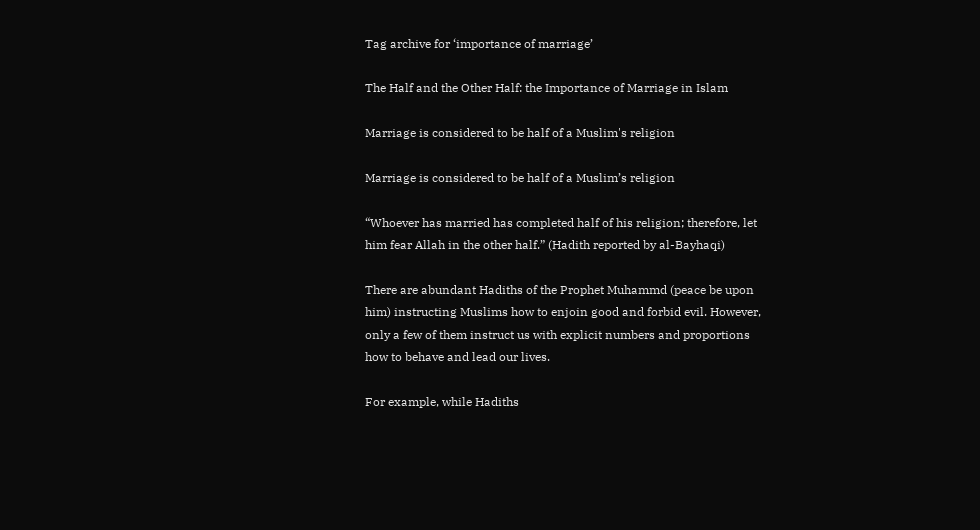Tag archive for ‘importance of marriage’

The Half and the Other Half: the Importance of Marriage in Islam

Marriage is considered to be half of a Muslim's religion

Marriage is considered to be half of a Muslim’s religion

“Whoever has married has completed half of his religion; therefore, let him fear Allah in the other half.” (Hadith reported by al-Bayhaqi)

There are abundant Hadiths of the Prophet Muhammd (peace be upon him) instructing Muslims how to enjoin good and forbid evil. However, only a few of them instruct us with explicit numbers and proportions how to behave and lead our lives.

For example, while Hadiths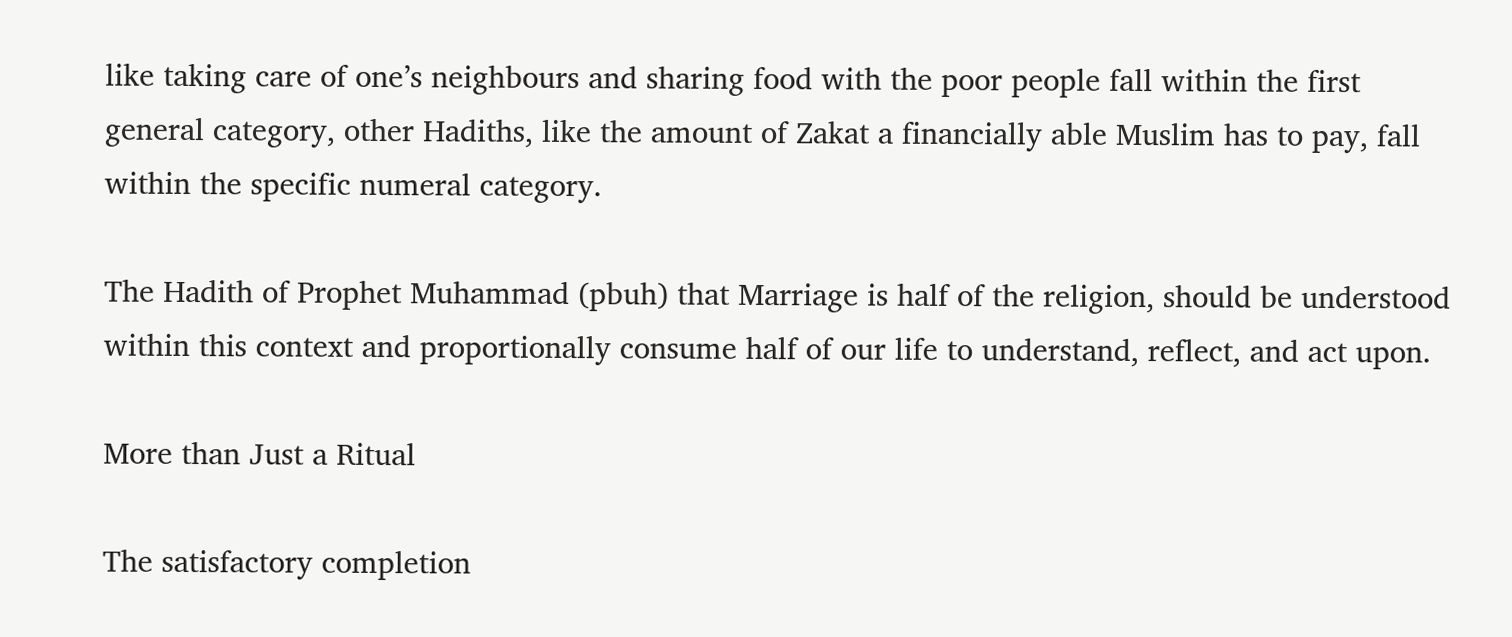like taking care of one’s neighbours and sharing food with the poor people fall within the first general category, other Hadiths, like the amount of Zakat a financially able Muslim has to pay, fall within the specific numeral category.

The Hadith of Prophet Muhammad (pbuh) that Marriage is half of the religion, should be understood within this context and proportionally consume half of our life to understand, reflect, and act upon.

More than Just a Ritual

The satisfactory completion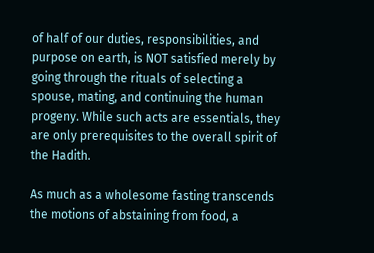of half of our duties, responsibilities, and purpose on earth, is NOT satisfied merely by going through the rituals of selecting a spouse, mating, and continuing the human progeny. While such acts are essentials, they are only prerequisites to the overall spirit of the Hadith.

As much as a wholesome fasting transcends the motions of abstaining from food, a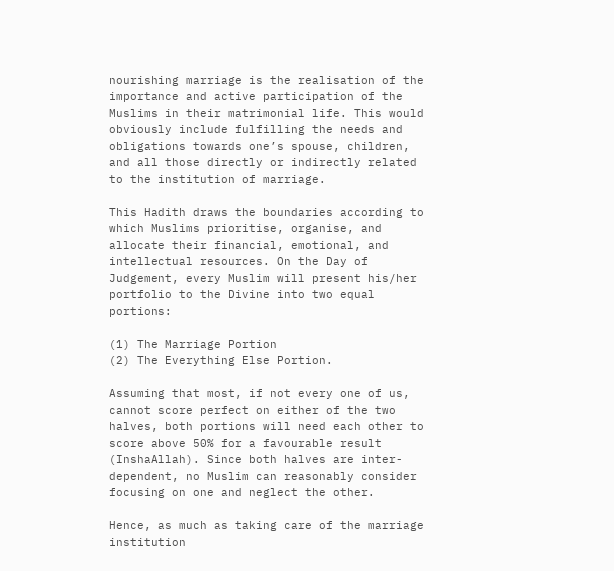nourishing marriage is the realisation of the importance and active participation of the Muslims in their matrimonial life. This would obviously include fulfilling the needs and obligations towards one’s spouse, children, and all those directly or indirectly related to the institution of marriage.

This Hadith draws the boundaries according to which Muslims prioritise, organise, and allocate their financial, emotional, and intellectual resources. On the Day of Judgement, every Muslim will present his/her portfolio to the Divine into two equal portions:

(1) The Marriage Portion
(2) The Everything Else Portion.

Assuming that most, if not every one of us, cannot score perfect on either of the two halves, both portions will need each other to score above 50% for a favourable result (InshaAllah). Since both halves are inter-dependent, no Muslim can reasonably consider focusing on one and neglect the other.

Hence, as much as taking care of the marriage institution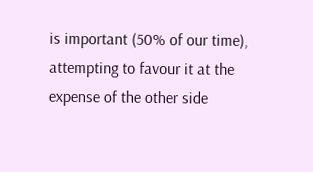is important (50% of our time), attempting to favour it at the expense of the other side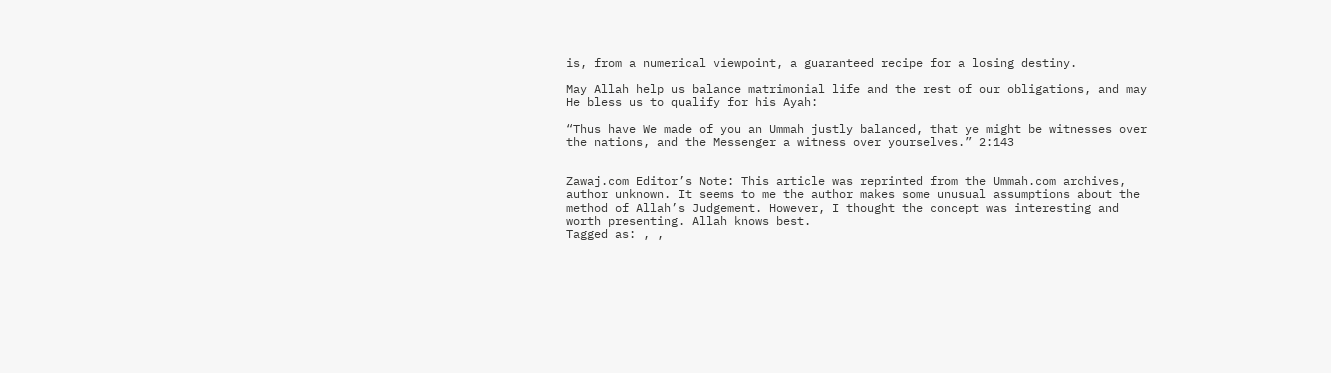is, from a numerical viewpoint, a guaranteed recipe for a losing destiny.

May Allah help us balance matrimonial life and the rest of our obligations, and may He bless us to qualify for his Ayah:

“Thus have We made of you an Ummah justly balanced, that ye might be witnesses over the nations, and the Messenger a witness over yourselves.” 2:143


Zawaj.com Editor’s Note: This article was reprinted from the Ummah.com archives, author unknown. It seems to me the author makes some unusual assumptions about the method of Allah’s Judgement. However, I thought the concept was interesting and worth presenting. Allah knows best.
Tagged as: , ,